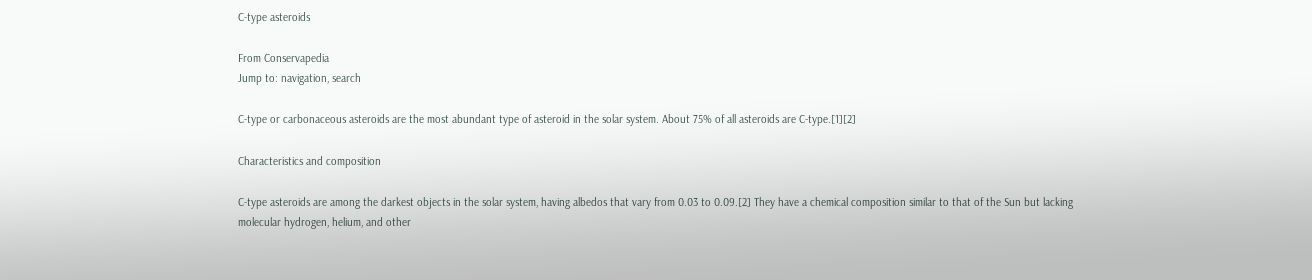C-type asteroids

From Conservapedia
Jump to: navigation, search

C-type or carbonaceous asteroids are the most abundant type of asteroid in the solar system. About 75% of all asteroids are C-type.[1][2]

Characteristics and composition

C-type asteroids are among the darkest objects in the solar system, having albedos that vary from 0.03 to 0.09.[2] They have a chemical composition similar to that of the Sun but lacking molecular hydrogen, helium, and other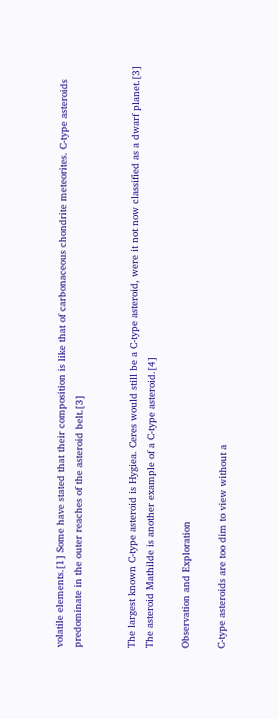volatile elements.[1] Some have stated that their composition is like that of carbonaceous chondrite meteorites. C-type asteroids predominate in the outer reaches of the asteroid belt.[3]


The largest known C-type asteroid is Hygiea. Ceres would still be a C-type asteroid, were it not now classified as a dwarf planet.[3] The asteroid Mathilde is another example of a C-type asteroid.[4]

Observation and Exploration

C-type asteroids are too dim to view without a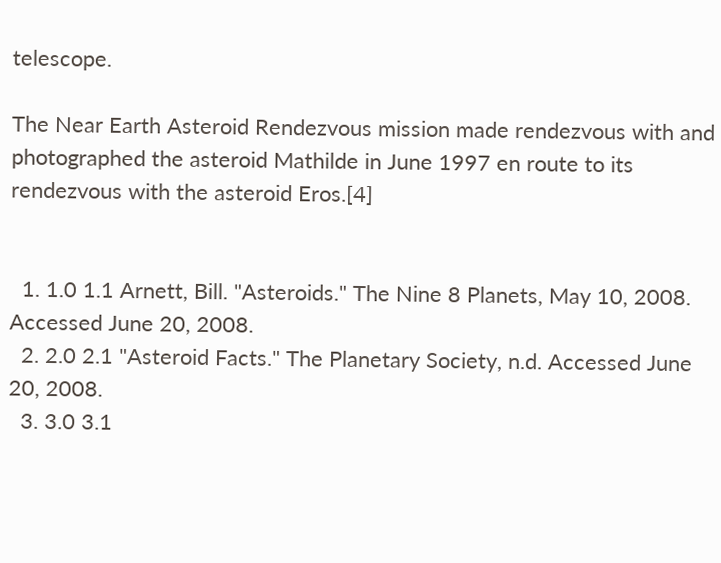telescope.

The Near Earth Asteroid Rendezvous mission made rendezvous with and photographed the asteroid Mathilde in June 1997 en route to its rendezvous with the asteroid Eros.[4]


  1. 1.0 1.1 Arnett, Bill. "Asteroids." The Nine 8 Planets, May 10, 2008. Accessed June 20, 2008.
  2. 2.0 2.1 "Asteroid Facts." The Planetary Society, n.d. Accessed June 20, 2008.
  3. 3.0 3.1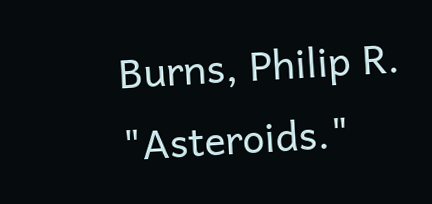Burns, Philip R. "Asteroids."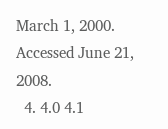March 1, 2000. Accessed June 21, 2008.
  4. 4.0 4.1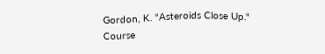Gordon, K. "Asteroids Close Up." Course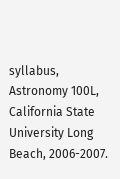syllabus, Astronomy 100L, California State University Long Beach, 2006-2007.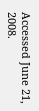Accessed June 21, 2008.